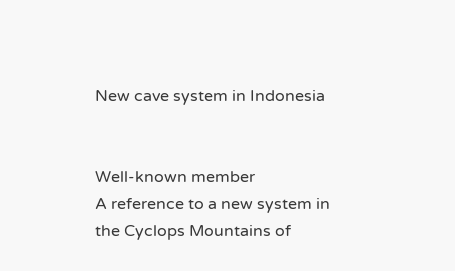New cave system in Indonesia


Well-known member
A reference to a new system in the Cyclops Mountains of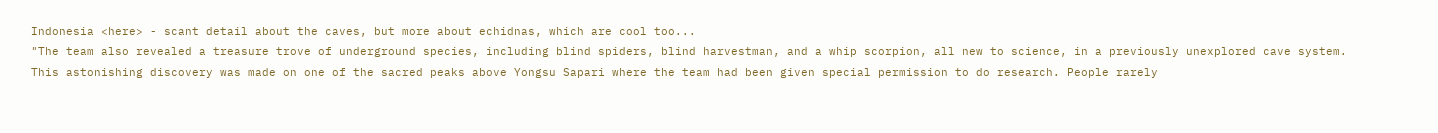Indonesia <here> - scant detail about the caves, but more about echidnas, which are cool too...
"The team also revealed a treasure trove of underground species, including blind spiders, blind harvestman, and a whip scorpion, all new to science, in a previously unexplored cave system. This astonishing discovery was made on one of the sacred peaks above Yongsu Sapari where the team had been given special permission to do research. People rarely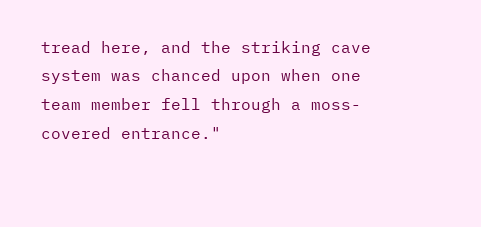tread here, and the striking cave system was chanced upon when one team member fell through a moss-covered entrance."